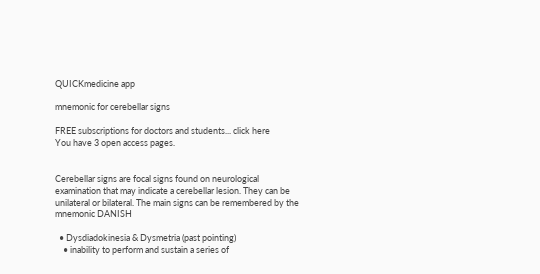QUICKmedicine app

mnemonic for cerebellar signs

FREE subscriptions for doctors and students... click here
You have 3 open access pages.


Cerebellar signs are focal signs found on neurological examination that may indicate a cerebellar lesion. They can be unilateral or bilateral. The main signs can be remembered by the mnemonic DANISH

  • Dysdiadokinesia & Dysmetria (past pointing)
    • inability to perform and sustain a series of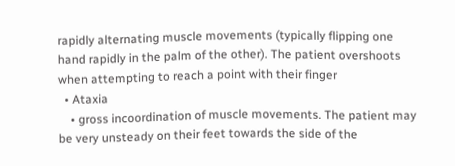rapidly alternating muscle movements (typically flipping one hand rapidly in the palm of the other). The patient overshoots when attempting to reach a point with their finger
  • Ataxia
    • gross incoordination of muscle movements. The patient may be very unsteady on their feet towards the side of the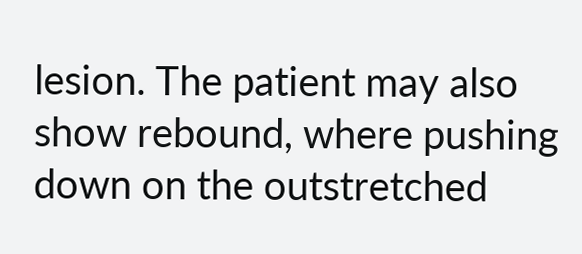lesion. The patient may also show rebound, where pushing down on the outstretched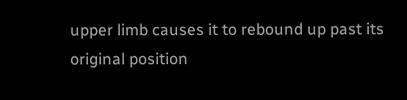upper limb causes it to rebound up past its original position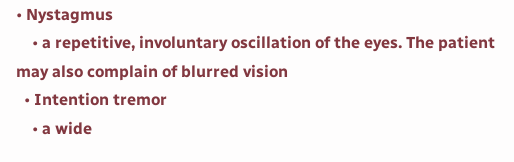• Nystagmus
    • a repetitive, involuntary oscillation of the eyes. The patient may also complain of blurred vision
  • Intention tremor
    • a wide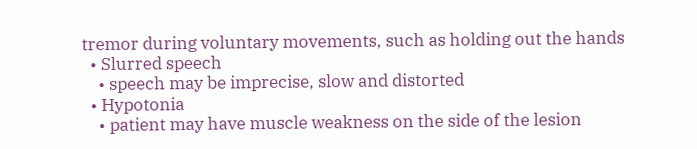tremor during voluntary movements, such as holding out the hands
  • Slurred speech
    • speech may be imprecise, slow and distorted
  • Hypotonia
    • patient may have muscle weakness on the side of the lesion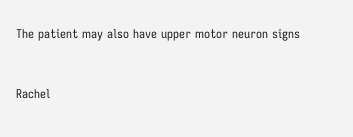The patient may also have upper motor neuron signs


Rachel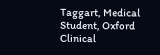Taggart, Medical Student, Oxford Clinical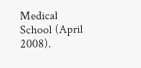Medical School (April 2008).